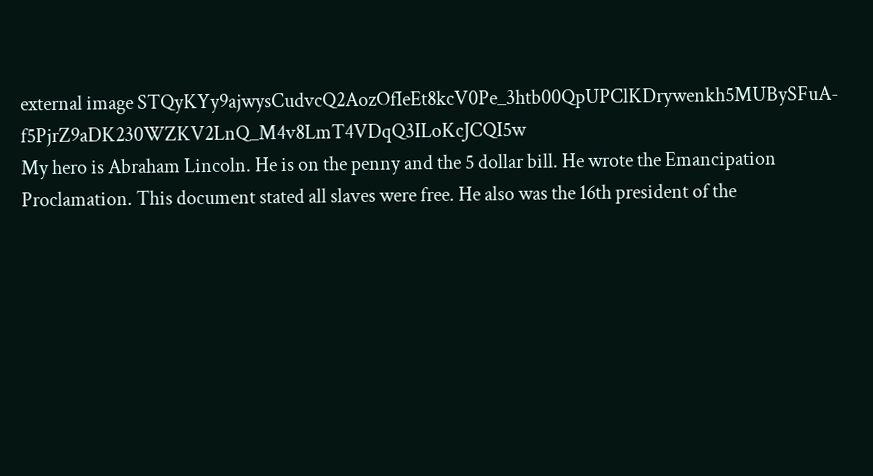external image STQyKYy9ajwysCudvcQ2AozOfIeEt8kcV0Pe_3htb00QpUPClKDrywenkh5MUBySFuA-f5PjrZ9aDK230WZKV2LnQ_M4v8LmT4VDqQ3ILoKcJCQI5w
My hero is Abraham Lincoln. He is on the penny and the 5 dollar bill. He wrote the Emancipation Proclamation. This document stated all slaves were free. He also was the 16th president of the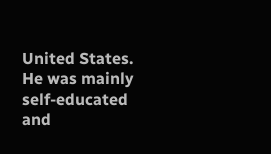United States. He was mainly self-educated and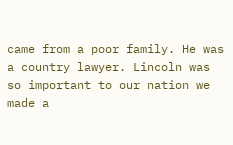came from a poor family. He was a country lawyer. Lincoln was so important to our nation we made a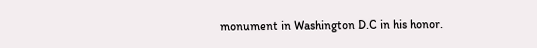monument in Washington D.C in his honor.